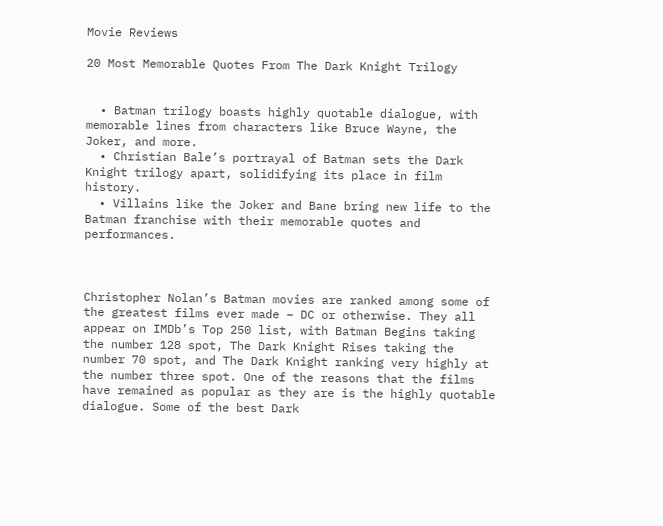Movie Reviews

20 Most Memorable Quotes From The Dark Knight Trilogy


  • Batman trilogy boasts highly quotable dialogue, with memorable lines from characters like Bruce Wayne, the Joker, and more.
  • Christian Bale’s portrayal of Batman sets the Dark Knight trilogy apart, solidifying its place in film history.
  • Villains like the Joker and Bane bring new life to the Batman franchise with their memorable quotes and performances.



Christopher Nolan’s Batman movies are ranked among some of the greatest films ever made – DC or otherwise. They all appear on IMDb’s Top 250 list, with Batman Begins taking the number 128 spot, The Dark Knight Rises taking the number 70 spot, and The Dark Knight ranking very highly at the number three spot. One of the reasons that the films have remained as popular as they are is the highly quotable dialogue. Some of the best Dark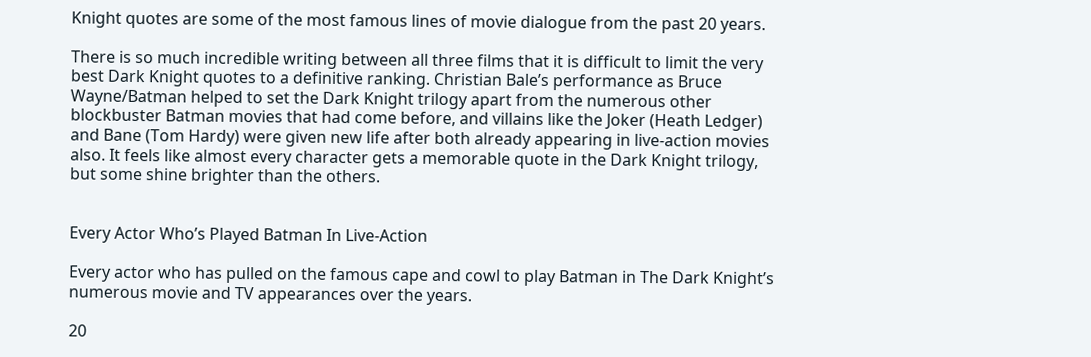Knight quotes are some of the most famous lines of movie dialogue from the past 20 years.

There is so much incredible writing between all three films that it is difficult to limit the very best Dark Knight quotes to a definitive ranking. Christian Bale’s performance as Bruce Wayne/Batman helped to set the Dark Knight trilogy apart from the numerous other blockbuster Batman movies that had come before, and villains like the Joker (Heath Ledger) and Bane (Tom Hardy) were given new life after both already appearing in live-action movies also. It feels like almost every character gets a memorable quote in the Dark Knight trilogy, but some shine brighter than the others.


Every Actor Who’s Played Batman In Live-Action

Every actor who has pulled on the famous cape and cowl to play Batman in The Dark Knight’s numerous movie and TV appearances over the years.

20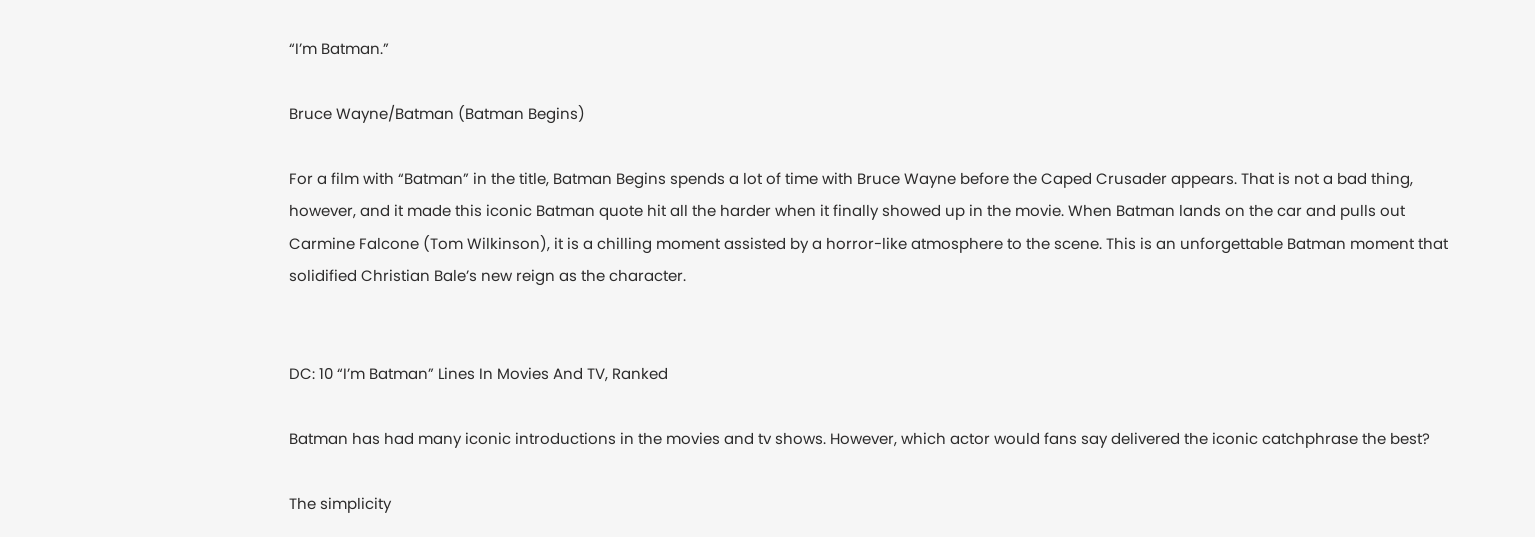“I’m Batman.”

Bruce Wayne/Batman (Batman Begins)

For a film with “Batman” in the title, Batman Begins spends a lot of time with Bruce Wayne before the Caped Crusader appears. That is not a bad thing, however, and it made this iconic Batman quote hit all the harder when it finally showed up in the movie. When Batman lands on the car and pulls out Carmine Falcone (Tom Wilkinson), it is a chilling moment assisted by a horror-like atmosphere to the scene. This is an unforgettable Batman moment that solidified Christian Bale’s new reign as the character.


DC: 10 “I’m Batman” Lines In Movies And TV, Ranked

Batman has had many iconic introductions in the movies and tv shows. However, which actor would fans say delivered the iconic catchphrase the best?

The simplicity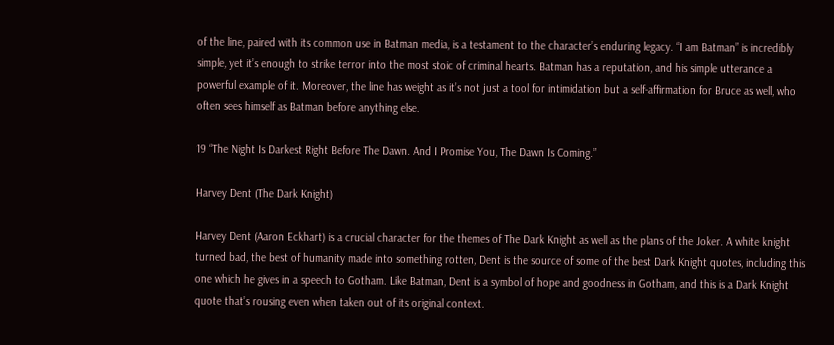of the line, paired with its common use in Batman media, is a testament to the character’s enduring legacy. “I am Batman” is incredibly simple, yet it’s enough to strike terror into the most stoic of criminal hearts. Batman has a reputation, and his simple utterance a powerful example of it. Moreover, the line has weight as it’s not just a tool for intimidation but a self-affirmation for Bruce as well, who often sees himself as Batman before anything else.

19 “The Night Is Darkest Right Before The Dawn. And I Promise You, The Dawn Is Coming.”

Harvey Dent (The Dark Knight)

Harvey Dent (Aaron Eckhart) is a crucial character for the themes of The Dark Knight as well as the plans of the Joker. A white knight turned bad, the best of humanity made into something rotten, Dent is the source of some of the best Dark Knight quotes, including this one which he gives in a speech to Gotham. Like Batman, Dent is a symbol of hope and goodness in Gotham, and this is a Dark Knight quote that’s rousing even when taken out of its original context.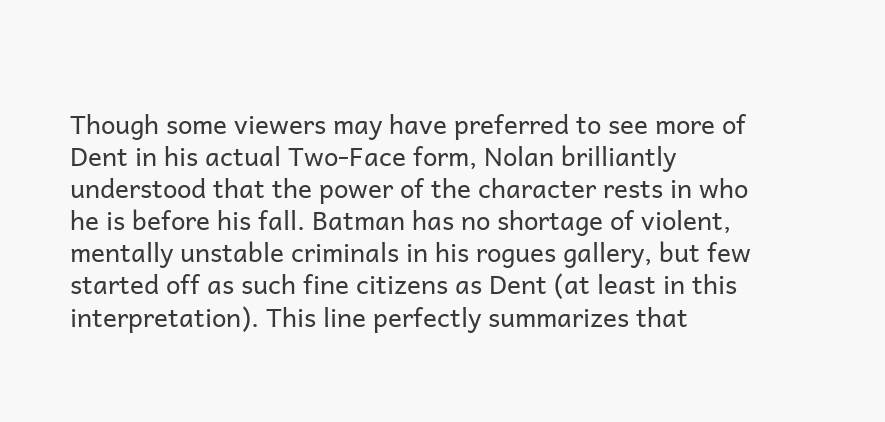Though some viewers may have preferred to see more of Dent in his actual Two-Face form, Nolan brilliantly understood that the power of the character rests in who he is before his fall. Batman has no shortage of violent, mentally unstable criminals in his rogues gallery, but few started off as such fine citizens as Dent (at least in this interpretation). This line perfectly summarizes that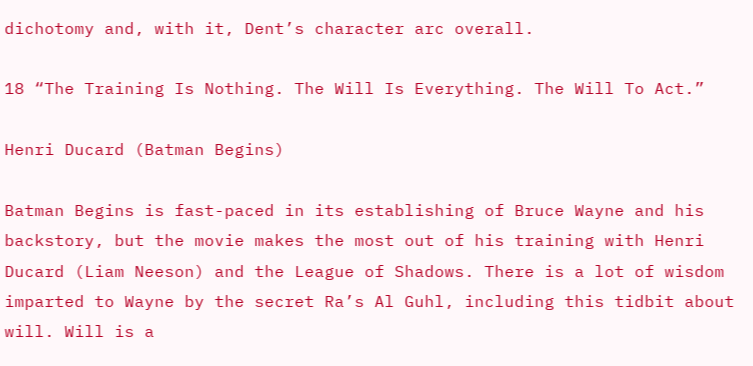dichotomy and, with it, Dent’s character arc overall.

18 “The Training Is Nothing. The Will Is Everything. The Will To Act.”

Henri Ducard (Batman Begins)

Batman Begins is fast-paced in its establishing of Bruce Wayne and his backstory, but the movie makes the most out of his training with Henri Ducard (Liam Neeson) and the League of Shadows. There is a lot of wisdom imparted to Wayne by the secret Ra’s Al Guhl, including this tidbit about will. Will is a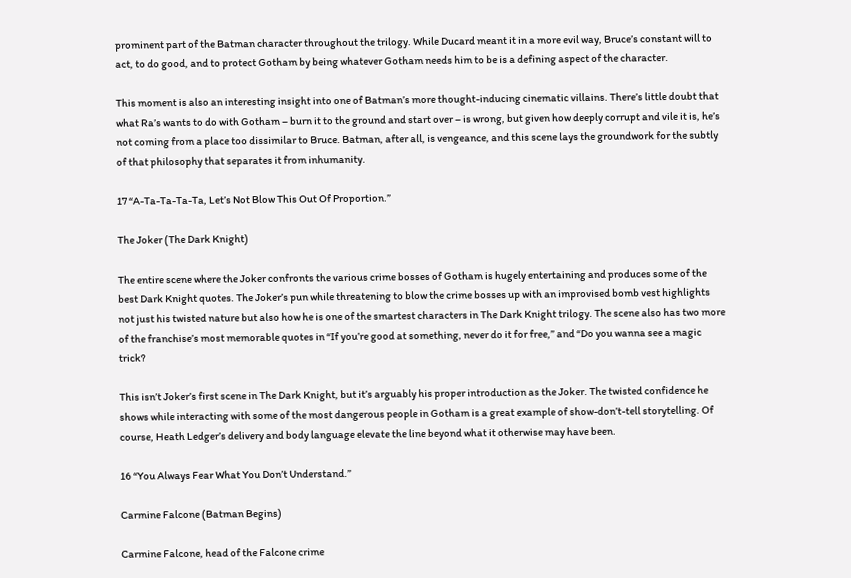prominent part of the Batman character throughout the trilogy. While Ducard meant it in a more evil way, Bruce’s constant will to act, to do good, and to protect Gotham by being whatever Gotham needs him to be is a defining aspect of the character.

This moment is also an interesting insight into one of Batman’s more thought-inducing cinematic villains. There’s little doubt that what Ra’s wants to do with Gotham – burn it to the ground and start over – is wrong, but given how deeply corrupt and vile it is, he’s not coming from a place too dissimilar to Bruce. Batman, after all, is vengeance, and this scene lays the groundwork for the subtly of that philosophy that separates it from inhumanity.

17 “A-Ta-Ta-Ta-Ta, Let’s Not Blow This Out Of Proportion.”

The Joker (The Dark Knight)

The entire scene where the Joker confronts the various crime bosses of Gotham is hugely entertaining and produces some of the best Dark Knight quotes. The Joker’s pun while threatening to blow the crime bosses up with an improvised bomb vest highlights not just his twisted nature but also how he is one of the smartest characters in The Dark Knight trilogy. The scene also has two more of the franchise’s most memorable quotes in “If you’re good at something, never do it for free,” and “Do you wanna see a magic trick?

This isn’t Joker’s first scene in The Dark Knight, but it’s arguably his proper introduction as the Joker. The twisted confidence he shows while interacting with some of the most dangerous people in Gotham is a great example of show-don’t-tell storytelling. Of course, Heath Ledger’s delivery and body language elevate the line beyond what it otherwise may have been.

16 “You Always Fear What You Don’t Understand.”

Carmine Falcone (Batman Begins)

Carmine Falcone, head of the Falcone crime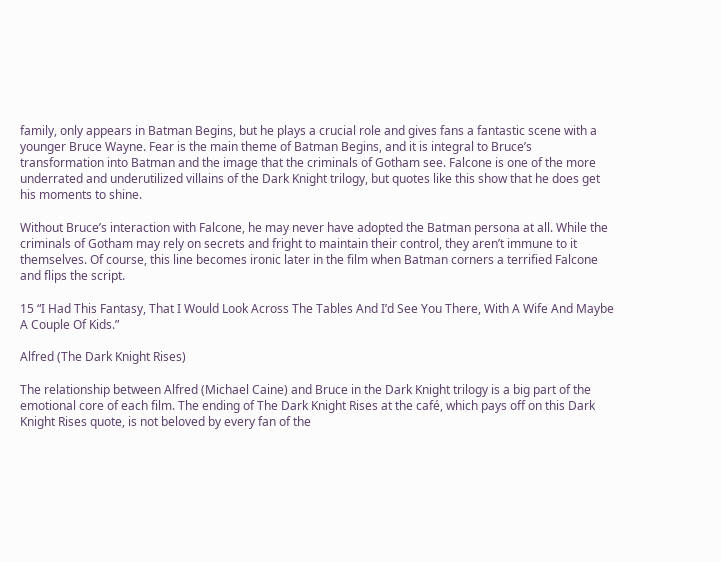family, only appears in Batman Begins, but he plays a crucial role and gives fans a fantastic scene with a younger Bruce Wayne. Fear is the main theme of Batman Begins, and it is integral to Bruce’s transformation into Batman and the image that the criminals of Gotham see. Falcone is one of the more underrated and underutilized villains of the Dark Knight trilogy, but quotes like this show that he does get his moments to shine.

Without Bruce’s interaction with Falcone, he may never have adopted the Batman persona at all. While the criminals of Gotham may rely on secrets and fright to maintain their control, they aren’t immune to it themselves. Of course, this line becomes ironic later in the film when Batman corners a terrified Falcone and flips the script.

15 “I Had This Fantasy, That I Would Look Across The Tables And I’d See You There, With A Wife And Maybe A Couple Of Kids.”

Alfred (The Dark Knight Rises)

The relationship between Alfred (Michael Caine) and Bruce in the Dark Knight trilogy is a big part of the emotional core of each film. The ending of The Dark Knight Rises at the café, which pays off on this Dark Knight Rises quote, is not beloved by every fan of the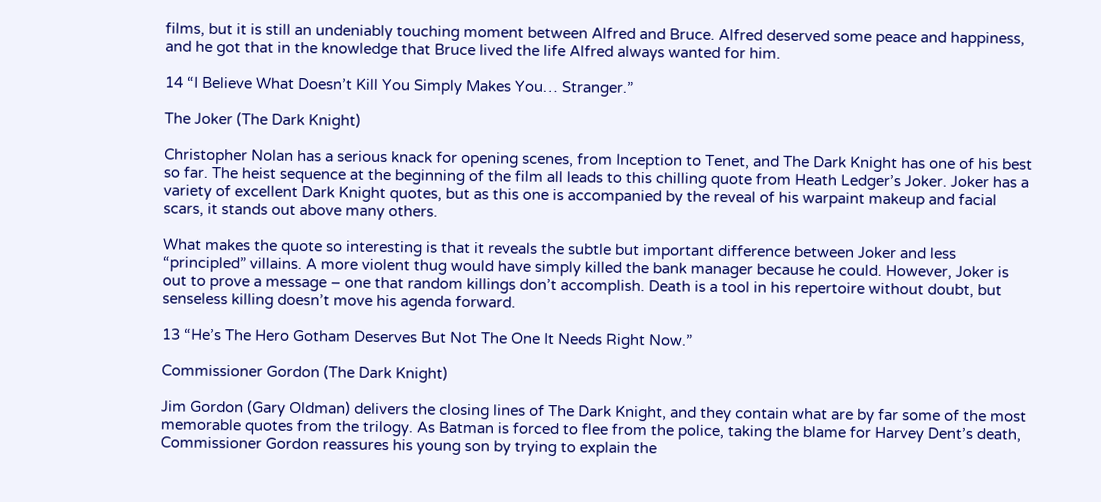films, but it is still an undeniably touching moment between Alfred and Bruce. Alfred deserved some peace and happiness, and he got that in the knowledge that Bruce lived the life Alfred always wanted for him.

14 “I Believe What Doesn’t Kill You Simply Makes You… Stranger.”

The Joker (The Dark Knight)

Christopher Nolan has a serious knack for opening scenes, from Inception to Tenet, and The Dark Knight has one of his best so far. The heist sequence at the beginning of the film all leads to this chilling quote from Heath Ledger’s Joker. Joker has a variety of excellent Dark Knight quotes, but as this one is accompanied by the reveal of his warpaint makeup and facial scars, it stands out above many others.

What makes the quote so interesting is that it reveals the subtle but important difference between Joker and less “principled” villains. A more violent thug would have simply killed the bank manager because he could. However, Joker is out to prove a message – one that random killings don’t accomplish. Death is a tool in his repertoire without doubt, but senseless killing doesn’t move his agenda forward.

13 “He’s The Hero Gotham Deserves But Not The One It Needs Right Now.”

Commissioner Gordon (The Dark Knight)

Jim Gordon (Gary Oldman) delivers the closing lines of The Dark Knight, and they contain what are by far some of the most memorable quotes from the trilogy. As Batman is forced to flee from the police, taking the blame for Harvey Dent’s death, Commissioner Gordon reassures his young son by trying to explain the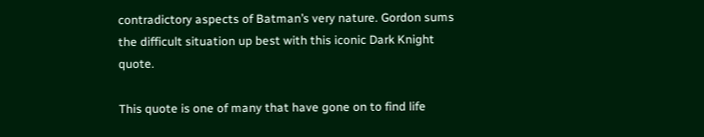contradictory aspects of Batman’s very nature. Gordon sums the difficult situation up best with this iconic Dark Knight quote.

This quote is one of many that have gone on to find life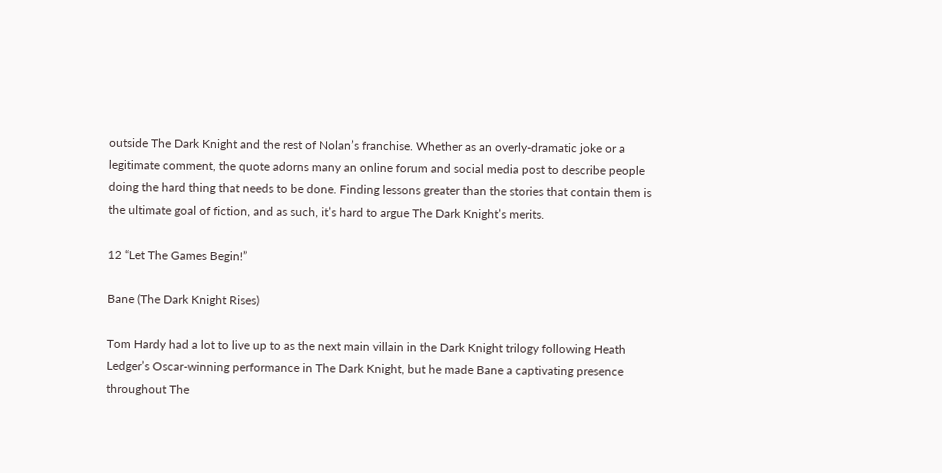outside The Dark Knight and the rest of Nolan’s franchise. Whether as an overly-dramatic joke or a legitimate comment, the quote adorns many an online forum and social media post to describe people doing the hard thing that needs to be done. Finding lessons greater than the stories that contain them is the ultimate goal of fiction, and as such, it’s hard to argue The Dark Knight’s merits.

12 “Let The Games Begin!”

Bane (The Dark Knight Rises)

Tom Hardy had a lot to live up to as the next main villain in the Dark Knight trilogy following Heath Ledger’s Oscar-winning performance in The Dark Knight, but he made Bane a captivating presence throughout The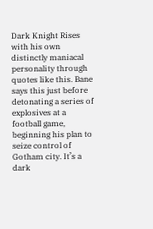Dark Knight Rises with his own distinctly maniacal personality through quotes like this. Bane says this just before detonating a series of explosives at a football game, beginning his plan to seize control of Gotham city. It’s a dark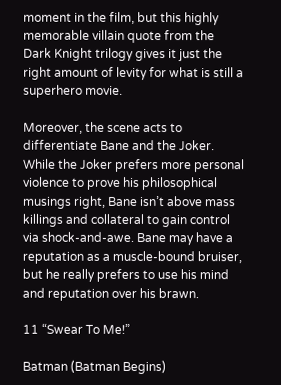moment in the film, but this highly memorable villain quote from the Dark Knight trilogy gives it just the right amount of levity for what is still a superhero movie.

Moreover, the scene acts to differentiate Bane and the Joker. While the Joker prefers more personal violence to prove his philosophical musings right, Bane isn’t above mass killings and collateral to gain control via shock-and-awe. Bane may have a reputation as a muscle-bound bruiser, but he really prefers to use his mind and reputation over his brawn.

11 “Swear To Me!”

Batman (Batman Begins)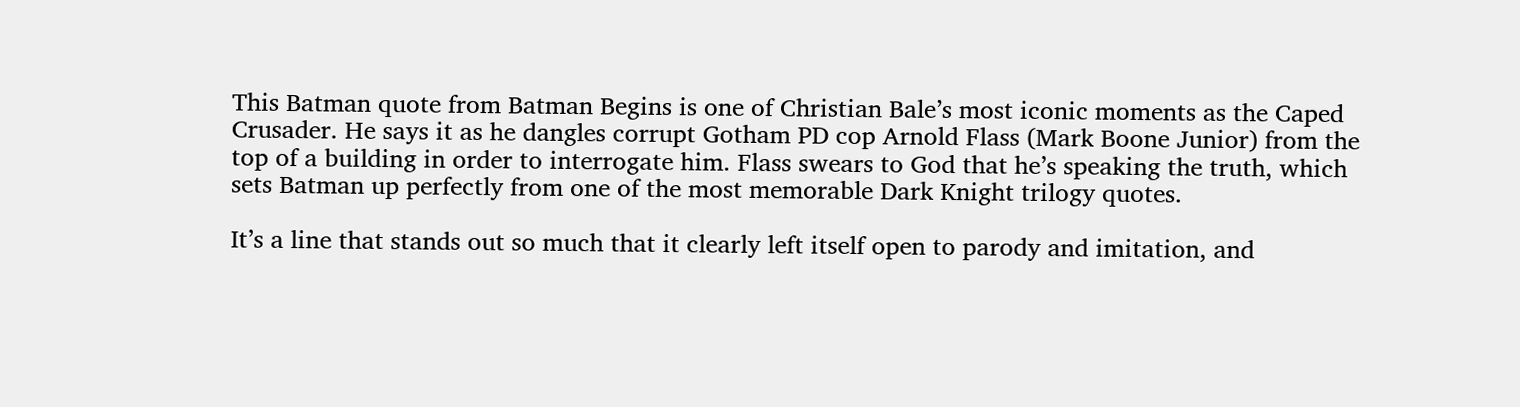This Batman quote from Batman Begins is one of Christian Bale’s most iconic moments as the Caped Crusader. He says it as he dangles corrupt Gotham PD cop Arnold Flass (Mark Boone Junior) from the top of a building in order to interrogate him. Flass swears to God that he’s speaking the truth, which sets Batman up perfectly from one of the most memorable Dark Knight trilogy quotes.

It’s a line that stands out so much that it clearly left itself open to parody and imitation, and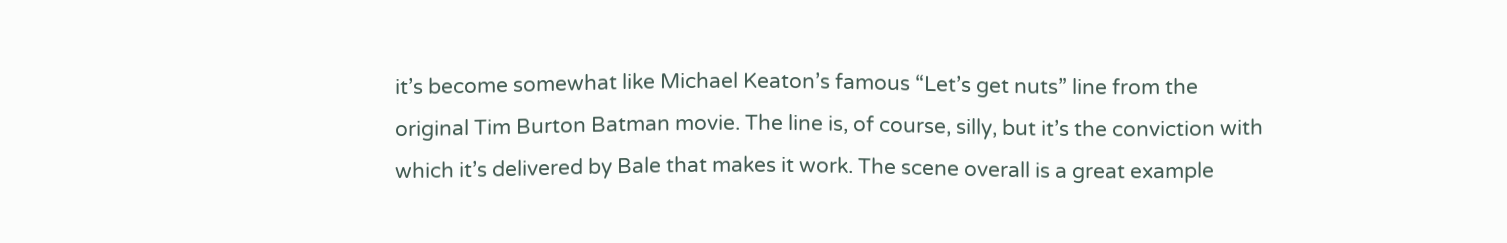it’s become somewhat like Michael Keaton’s famous “Let’s get nuts” line from the original Tim Burton Batman movie. The line is, of course, silly, but it’s the conviction with which it’s delivered by Bale that makes it work. The scene overall is a great example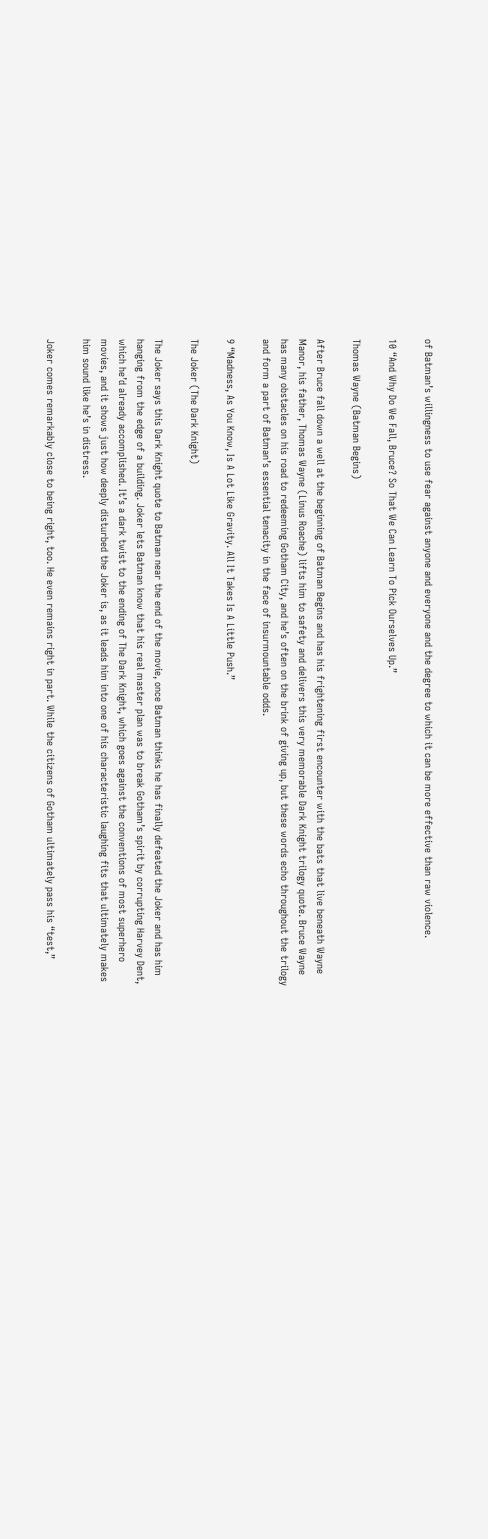of Batman’s willingness to use fear against anyone and everyone and the degree to which it can be more effective than raw violence.

10 “And Why Do We Fall, Bruce? So That We Can Learn To Pick Ourselves Up.”

Thomas Wayne (Batman Begins)

After Bruce fall down a well at the beginning of Batman Begins and has his frightening first encounter with the bats that live beneath Wayne Manor, his father, Thomas Wayne (Linus Roache) lifts him to safety and delivers this very memorable Dark Knight trilogy quote. Bruce Wayne has many obstacles on his road to redeeming Gotham City, and he’s often on the brink of giving up, but these words echo throughout the trilogy and form a part of Batman’s essential tenacity in the face of insurmountable odds.

9 “Madness, As You Know, Is A Lot Like Gravity. All It Takes Is A Little Push.”

The Joker (The Dark Knight)

The Joker says this Dark Knight quote to Batman near the end of the movie, once Batman thinks he has finally defeated the Joker and has him hanging from the edge of a building. Joker lets Batman know that his real master plan was to break Gotham’s spirit by corrupting Harvey Dent, which he’d already accomplished. It’s a dark twist to the ending of The Dark Knight, which goes against the conventions of most superhero movies, and it shows just how deeply disturbed the Joker is, as it leads him into one of his characteristic laughing fits that ultimately makes him sound like he’s in distress.

Joker comes remarkably close to being right, too. He even remains right in part. While the citizens of Gotham ultimately pass his “test,”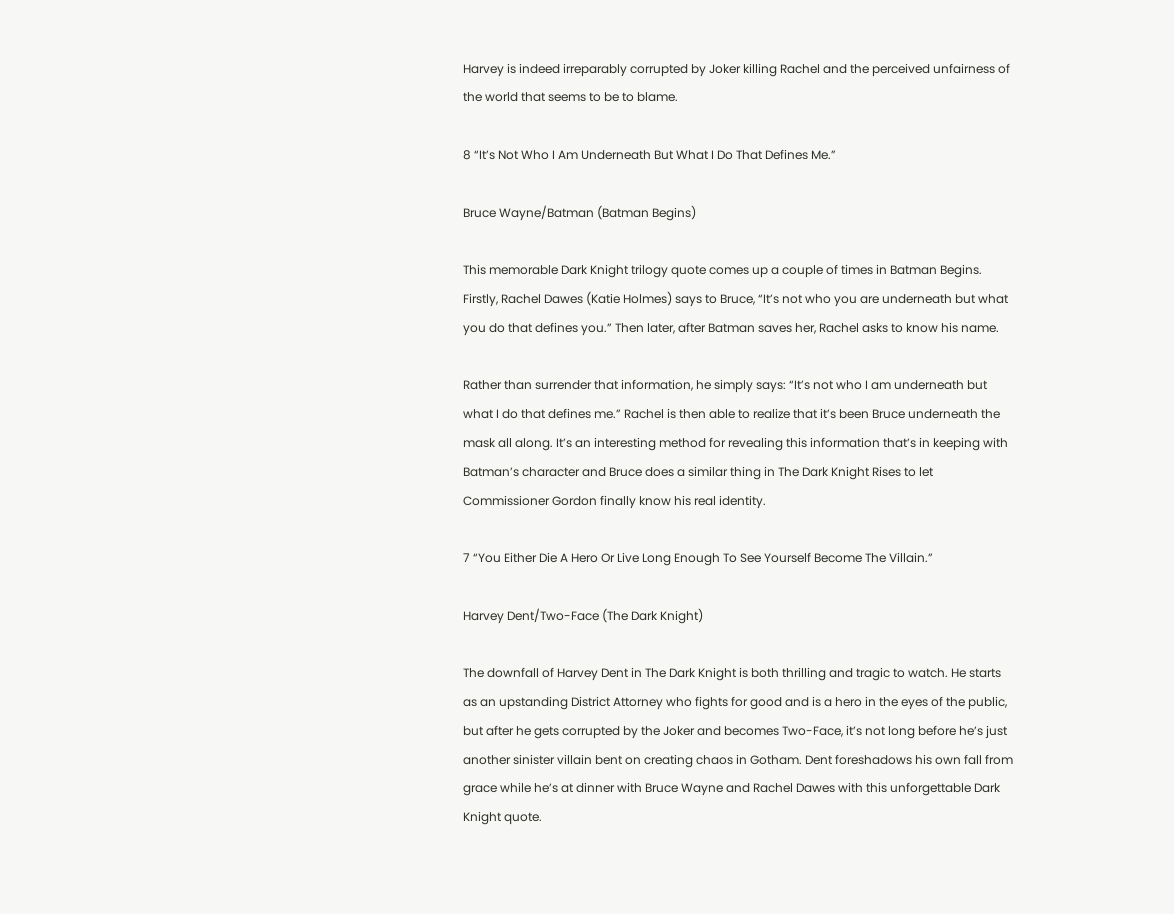Harvey is indeed irreparably corrupted by Joker killing Rachel and the perceived unfairness of the world that seems to be to blame.

8 “It’s Not Who I Am Underneath But What I Do That Defines Me.”

Bruce Wayne/Batman (Batman Begins)

This memorable Dark Knight trilogy quote comes up a couple of times in Batman Begins. Firstly, Rachel Dawes (Katie Holmes) says to Bruce, “It’s not who you are underneath but what you do that defines you.” Then later, after Batman saves her, Rachel asks to know his name.

Rather than surrender that information, he simply says: “It’s not who I am underneath but what I do that defines me.” Rachel is then able to realize that it’s been Bruce underneath the mask all along. It’s an interesting method for revealing this information that’s in keeping with Batman’s character and Bruce does a similar thing in The Dark Knight Rises to let Commissioner Gordon finally know his real identity.

7 “You Either Die A Hero Or Live Long Enough To See Yourself Become The Villain.”

Harvey Dent/Two-Face (The Dark Knight)

The downfall of Harvey Dent in The Dark Knight is both thrilling and tragic to watch. He starts as an upstanding District Attorney who fights for good and is a hero in the eyes of the public, but after he gets corrupted by the Joker and becomes Two-Face, it’s not long before he’s just another sinister villain bent on creating chaos in Gotham. Dent foreshadows his own fall from grace while he’s at dinner with Bruce Wayne and Rachel Dawes with this unforgettable Dark Knight quote.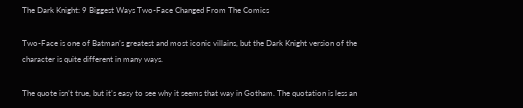The Dark Knight: 9 Biggest Ways Two-Face Changed From The Comics

Two-Face is one of Batman’s greatest and most iconic villains, but the Dark Knight version of the character is quite different in many ways.

The quote isn’t true, but it’s easy to see why it seems that way in Gotham. The quotation is less an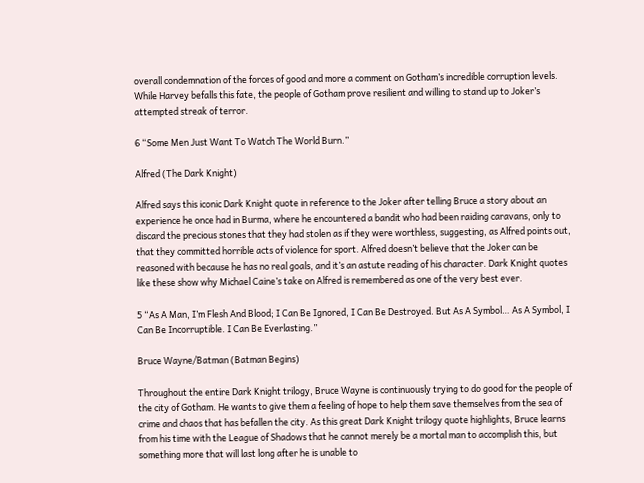overall condemnation of the forces of good and more a comment on Gotham’s incredible corruption levels. While Harvey befalls this fate, the people of Gotham prove resilient and willing to stand up to Joker’s attempted streak of terror.

6 “Some Men Just Want To Watch The World Burn.”

Alfred (The Dark Knight)

Alfred says this iconic Dark Knight quote in reference to the Joker after telling Bruce a story about an experience he once had in Burma, where he encountered a bandit who had been raiding caravans, only to discard the precious stones that they had stolen as if they were worthless, suggesting, as Alfred points out, that they committed horrible acts of violence for sport. Alfred doesn’t believe that the Joker can be reasoned with because he has no real goals, and it’s an astute reading of his character. Dark Knight quotes like these show why Michael Caine’s take on Alfred is remembered as one of the very best ever.

5 “As A Man, I’m Flesh And Blood; I Can Be Ignored, I Can Be Destroyed. But As A Symbol… As A Symbol, I Can Be Incorruptible. I Can Be Everlasting.”

Bruce Wayne/Batman (Batman Begins)

Throughout the entire Dark Knight trilogy, Bruce Wayne is continuously trying to do good for the people of the city of Gotham. He wants to give them a feeling of hope to help them save themselves from the sea of crime and chaos that has befallen the city. As this great Dark Knight trilogy quote highlights, Bruce learns from his time with the League of Shadows that he cannot merely be a mortal man to accomplish this, but something more that will last long after he is unable to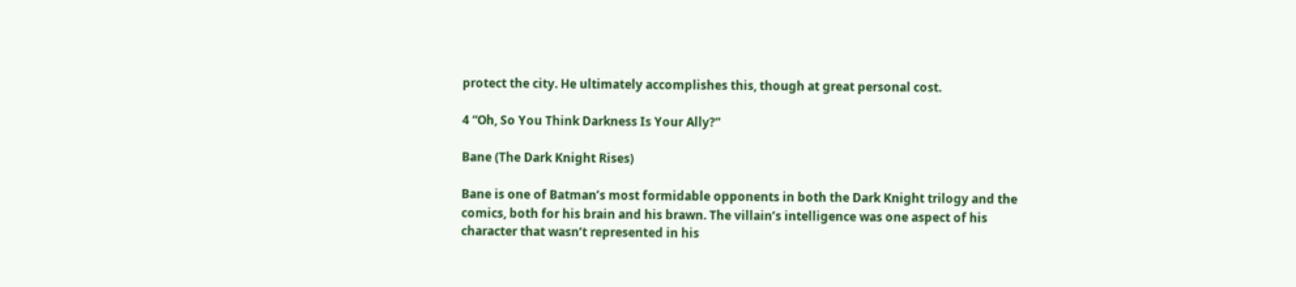protect the city. He ultimately accomplishes this, though at great personal cost.

4 “Oh, So You Think Darkness Is Your Ally?”

Bane (The Dark Knight Rises)

Bane is one of Batman’s most formidable opponents in both the Dark Knight trilogy and the comics, both for his brain and his brawn. The villain’s intelligence was one aspect of his character that wasn’t represented in his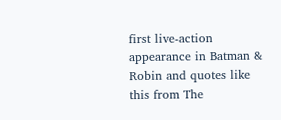first live-action appearance in Batman & Robin and quotes like this from The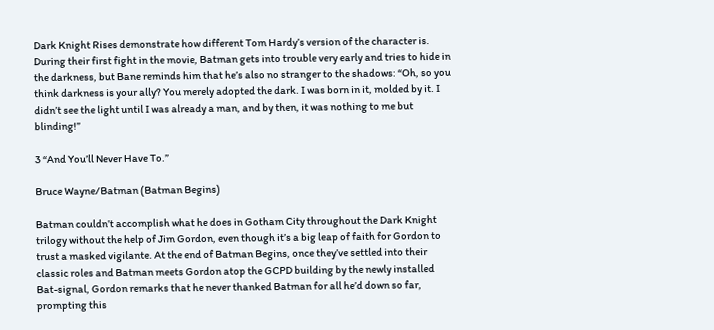Dark Knight Rises demonstrate how different Tom Hardy’s version of the character is. During their first fight in the movie, Batman gets into trouble very early and tries to hide in the darkness, but Bane reminds him that he’s also no stranger to the shadows: “Oh, so you think darkness is your ally? You merely adopted the dark. I was born in it, molded by it. I didn’t see the light until I was already a man, and by then, it was nothing to me but blinding!”

3 “And You’ll Never Have To.”

Bruce Wayne/Batman (Batman Begins)

Batman couldn’t accomplish what he does in Gotham City throughout the Dark Knight trilogy without the help of Jim Gordon, even though it’s a big leap of faith for Gordon to trust a masked vigilante. At the end of Batman Begins, once they’ve settled into their classic roles and Batman meets Gordon atop the GCPD building by the newly installed Bat-signal, Gordon remarks that he never thanked Batman for all he’d down so far, prompting this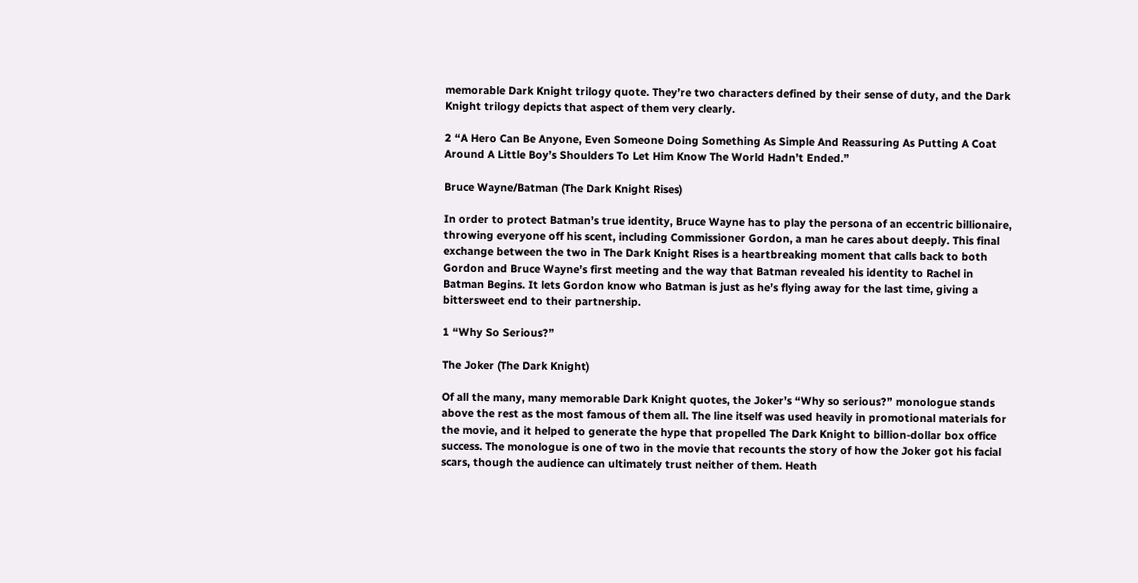memorable Dark Knight trilogy quote. They’re two characters defined by their sense of duty, and the Dark Knight trilogy depicts that aspect of them very clearly.

2 “A Hero Can Be Anyone, Even Someone Doing Something As Simple And Reassuring As Putting A Coat Around A Little Boy’s Shoulders To Let Him Know The World Hadn’t Ended.”

Bruce Wayne/Batman (The Dark Knight Rises)

In order to protect Batman’s true identity, Bruce Wayne has to play the persona of an eccentric billionaire, throwing everyone off his scent, including Commissioner Gordon, a man he cares about deeply. This final exchange between the two in The Dark Knight Rises is a heartbreaking moment that calls back to both Gordon and Bruce Wayne’s first meeting and the way that Batman revealed his identity to Rachel in Batman Begins. It lets Gordon know who Batman is just as he’s flying away for the last time, giving a bittersweet end to their partnership.

1 “Why So Serious?”

The Joker (The Dark Knight)

Of all the many, many memorable Dark Knight quotes, the Joker’s “Why so serious?” monologue stands above the rest as the most famous of them all. The line itself was used heavily in promotional materials for the movie, and it helped to generate the hype that propelled The Dark Knight to billion-dollar box office success. The monologue is one of two in the movie that recounts the story of how the Joker got his facial scars, though the audience can ultimately trust neither of them. Heath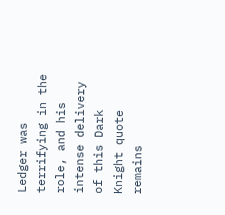Ledger was terrifying in the role, and his intense delivery of this Dark Knight quote remains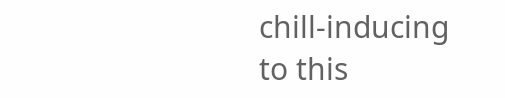chill-inducing to this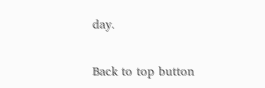day.

Back to top button